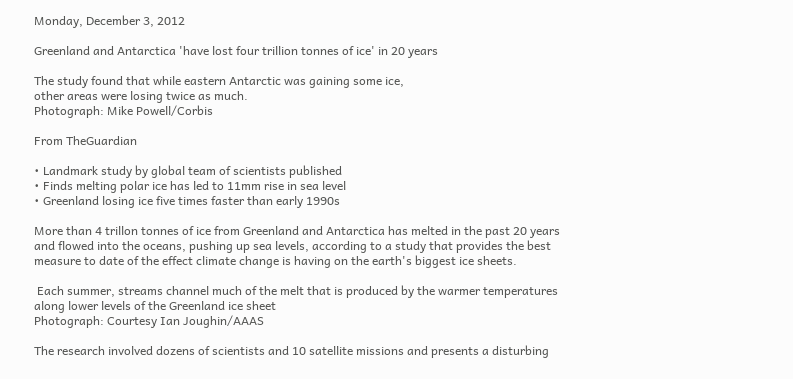Monday, December 3, 2012

Greenland and Antarctica 'have lost four trillion tonnes of ice' in 20 years

The study found that while eastern Antarctic was gaining some ice,
other areas were losing twice as much.
Photograph: Mike Powell/Corbis

From TheGuardian

• Landmark study by global team of scientists published
• Finds melting polar ice has led to 11mm rise in sea level
• Greenland losing ice five times faster than early 1990s

More than 4 trillon tonnes of ice from Greenland and Antarctica has melted in the past 20 years and flowed into the oceans, pushing up sea levels, according to a study that provides the best measure to date of the effect climate change is having on the earth's biggest ice sheets.

 Each summer, streams channel much of the melt that is produced by the warmer temperatures along lower levels of the Greenland ice sheet
Photograph: Courtesy Ian Joughin/AAAS

The research involved dozens of scientists and 10 satellite missions and presents a disturbing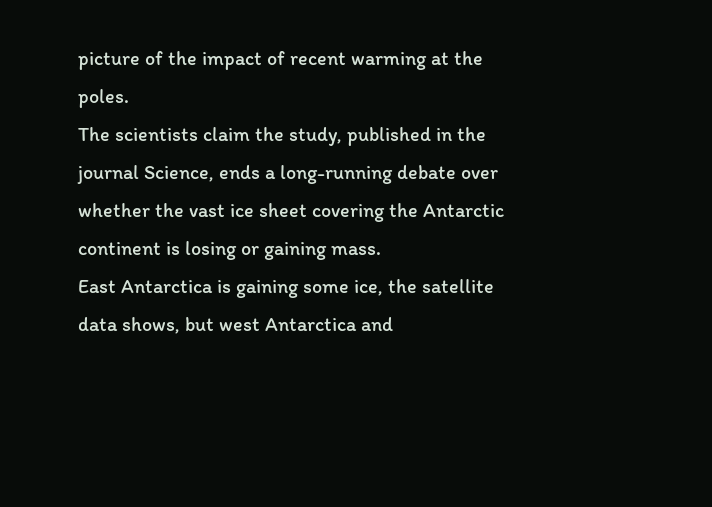picture of the impact of recent warming at the poles.
The scientists claim the study, published in the journal Science, ends a long-running debate over whether the vast ice sheet covering the Antarctic continent is losing or gaining mass.
East Antarctica is gaining some ice, the satellite data shows, but west Antarctica and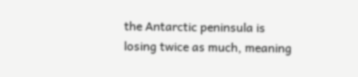the Antarctic peninsula is losing twice as much, meaning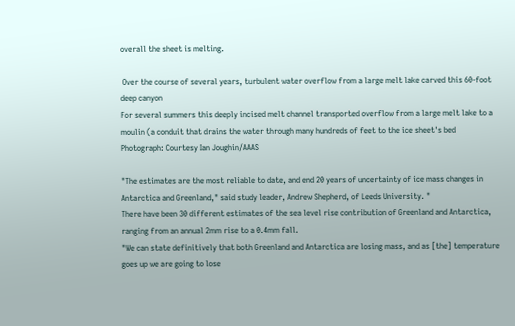overall the sheet is melting.

 Over the course of several years, turbulent water overflow from a large melt lake carved this 60-foot deep canyon
For several summers this deeply incised melt channel transported overflow from a large melt lake to a moulin (a conduit that drains the water through many hundreds of feet to the ice sheet's bed
Photograph: Courtesy Ian Joughin/AAAS

"The estimates are the most reliable to date, and end 20 years of uncertainty of ice mass changes in Antarctica and Greenland," said study leader, Andrew Shepherd, of Leeds University. "
There have been 30 different estimates of the sea level rise contribution of Greenland and Antarctica, ranging from an annual 2mm rise to a 0.4mm fall.
"We can state definitively that both Greenland and Antarctica are losing mass, and as [the] temperature goes up we are going to lose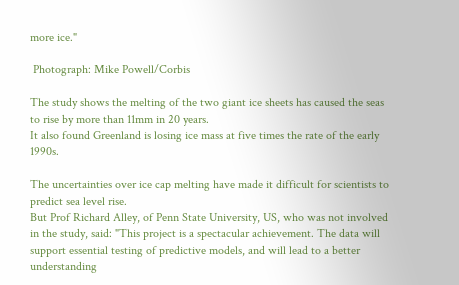more ice."

 Photograph: Mike Powell/Corbis

The study shows the melting of the two giant ice sheets has caused the seas to rise by more than 11mm in 20 years.
It also found Greenland is losing ice mass at five times the rate of the early 1990s.

The uncertainties over ice cap melting have made it difficult for scientists to predict sea level rise.
But Prof Richard Alley, of Penn State University, US, who was not involved in the study, said: "This project is a spectacular achievement. The data will support essential testing of predictive models, and will lead to a better understanding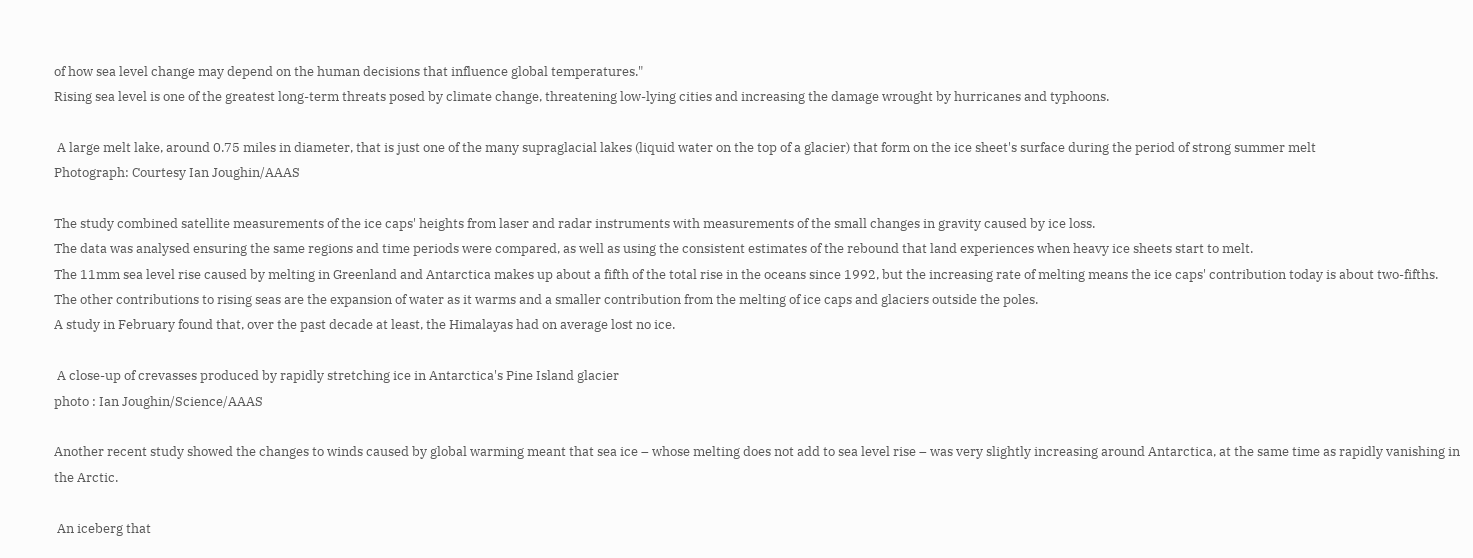of how sea level change may depend on the human decisions that influence global temperatures."
Rising sea level is one of the greatest long-term threats posed by climate change, threatening low-lying cities and increasing the damage wrought by hurricanes and typhoons.

 A large melt lake, around 0.75 miles in diameter, that is just one of the many supraglacial lakes (liquid water on the top of a glacier) that form on the ice sheet's surface during the period of strong summer melt
Photograph: Courtesy Ian Joughin/AAAS

The study combined satellite measurements of the ice caps' heights from laser and radar instruments with measurements of the small changes in gravity caused by ice loss.
The data was analysed ensuring the same regions and time periods were compared, as well as using the consistent estimates of the rebound that land experiences when heavy ice sheets start to melt.
The 11mm sea level rise caused by melting in Greenland and Antarctica makes up about a fifth of the total rise in the oceans since 1992, but the increasing rate of melting means the ice caps' contribution today is about two-fifths.
The other contributions to rising seas are the expansion of water as it warms and a smaller contribution from the melting of ice caps and glaciers outside the poles.
A study in February found that, over the past decade at least, the Himalayas had on average lost no ice.

 A close-up of crevasses produced by rapidly stretching ice in Antarctica's Pine Island glacier
photo : Ian Joughin/Science/AAAS

Another recent study showed the changes to winds caused by global warming meant that sea ice – whose melting does not add to sea level rise – was very slightly increasing around Antarctica, at the same time as rapidly vanishing in the Arctic.

 An iceberg that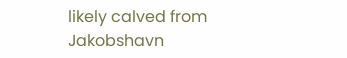likely calved from Jakobshavn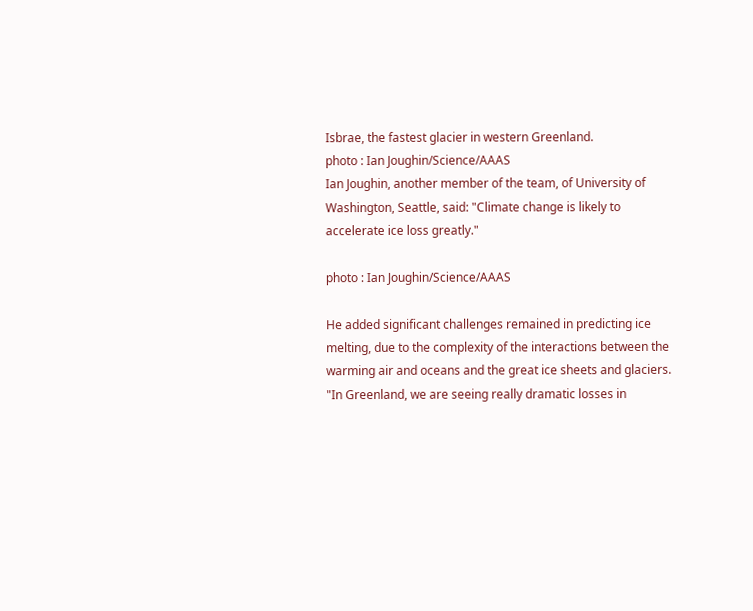Isbrae, the fastest glacier in western Greenland.
photo : Ian Joughin/Science/AAAS
Ian Joughin, another member of the team, of University of Washington, Seattle, said: "Climate change is likely to accelerate ice loss greatly."

photo : Ian Joughin/Science/AAAS

He added significant challenges remained in predicting ice melting, due to the complexity of the interactions between the warming air and oceans and the great ice sheets and glaciers.
"In Greenland, we are seeing really dramatic losses in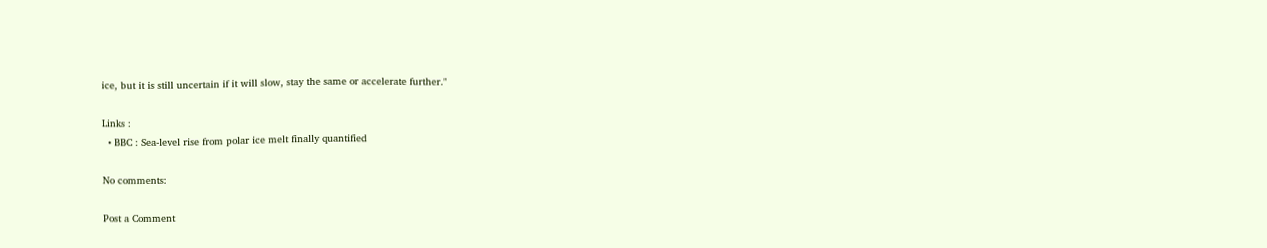ice, but it is still uncertain if it will slow, stay the same or accelerate further."

Links :
  • BBC : Sea-level rise from polar ice melt finally quantified

No comments:

Post a Comment